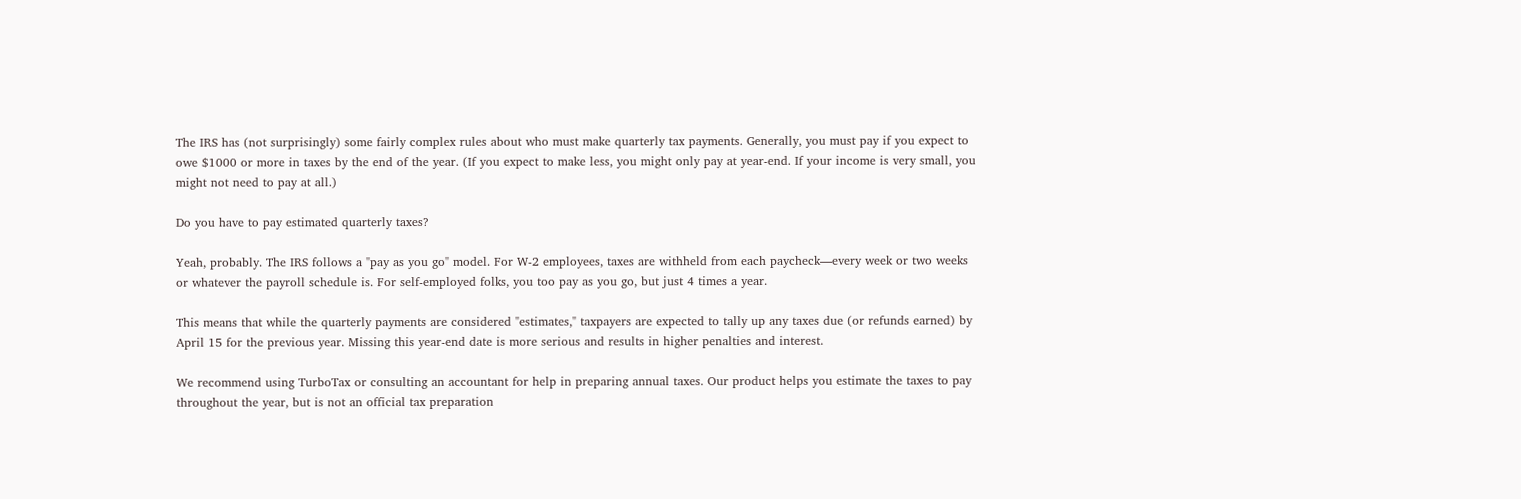The IRS has (not surprisingly) some fairly complex rules about who must make quarterly tax payments. Generally, you must pay if you expect to owe $1000 or more in taxes by the end of the year. (If you expect to make less, you might only pay at year-end. If your income is very small, you might not need to pay at all.)

Do you have to pay estimated quarterly taxes?

Yeah, probably. The IRS follows a "pay as you go" model. For W-2 employees, taxes are withheld from each paycheck—every week or two weeks or whatever the payroll schedule is. For self-employed folks, you too pay as you go, but just 4 times a year.

This means that while the quarterly payments are considered "estimates," taxpayers are expected to tally up any taxes due (or refunds earned) by April 15 for the previous year. Missing this year-end date is more serious and results in higher penalties and interest.

We recommend using TurboTax or consulting an accountant for help in preparing annual taxes. Our product helps you estimate the taxes to pay throughout the year, but is not an official tax preparation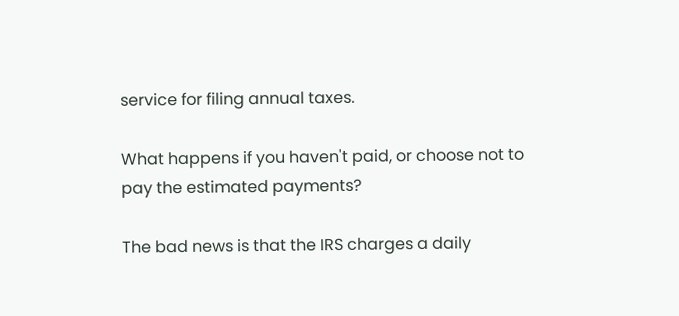service for filing annual taxes.

What happens if you haven't paid, or choose not to pay the estimated payments?

The bad news is that the IRS charges a daily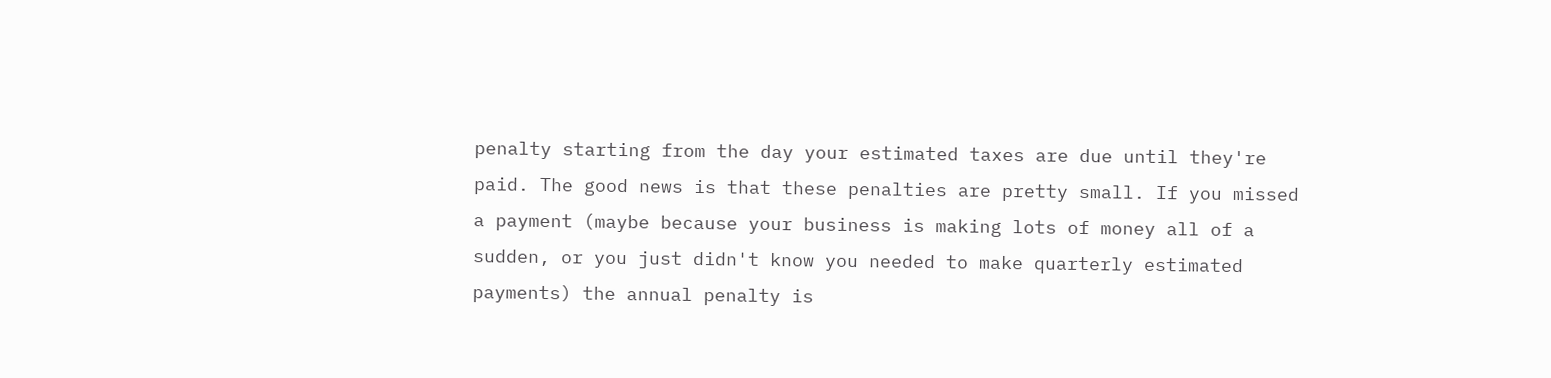penalty starting from the day your estimated taxes are due until they're paid. The good news is that these penalties are pretty small. If you missed a payment (maybe because your business is making lots of money all of a sudden, or you just didn't know you needed to make quarterly estimated payments) the annual penalty is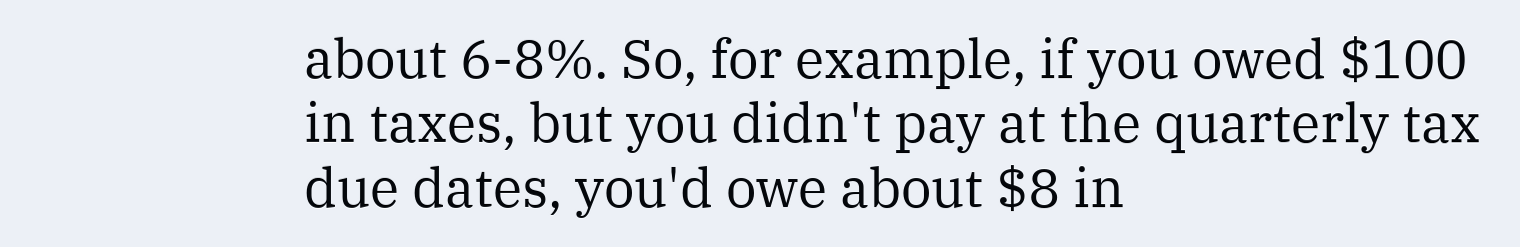about 6-8%. So, for example, if you owed $100 in taxes, but you didn't pay at the quarterly tax due dates, you'd owe about $8 in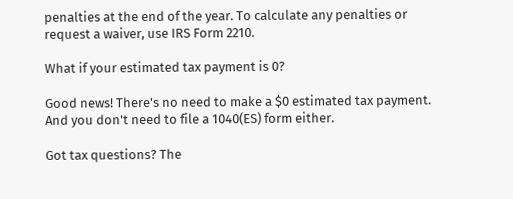penalties at the end of the year. To calculate any penalties or request a waiver, use IRS Form 2210.

What if your estimated tax payment is 0?

Good news! There's no need to make a $0 estimated tax payment. And you don't need to file a 1040(ES) form either.

Got tax questions? The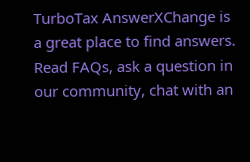TurboTax AnswerXChange is a great place to find answers. Read FAQs, ask a question in our community, chat with an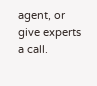agent, or give experts a call.